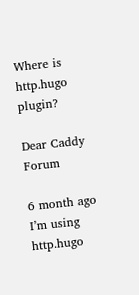Where is http.hugo plugin?

Dear Caddy Forum

6 month ago I’m using http.hugo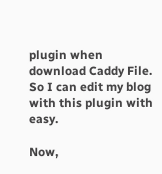plugin when download Caddy File. So I can edit my blog with this plugin with easy.

Now,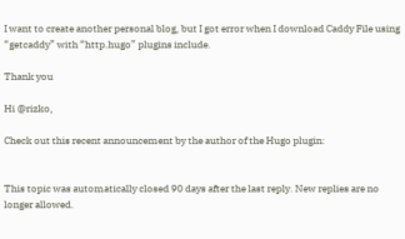I want to create another personal blog, but I got error when I download Caddy File using “getcaddy” with “http.hugo” plugins include.

Thank you

Hi @rizko,

Check out this recent announcement by the author of the Hugo plugin:


This topic was automatically closed 90 days after the last reply. New replies are no longer allowed.